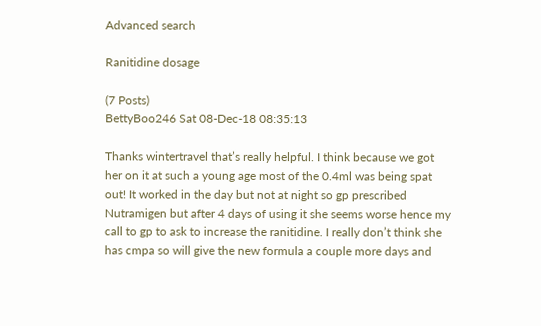Advanced search

Ranitidine dosage

(7 Posts)
BettyBoo246 Sat 08-Dec-18 08:35:13

Thanks wintertravel that’s really helpful. I think because we got her on it at such a young age most of the 0.4ml was being spat out! It worked in the day but not at night so gp prescribed Nutramigen but after 4 days of using it she seems worse hence my call to gp to ask to increase the ranitidine. I really don’t think she has cmpa so will give the new formula a couple more days and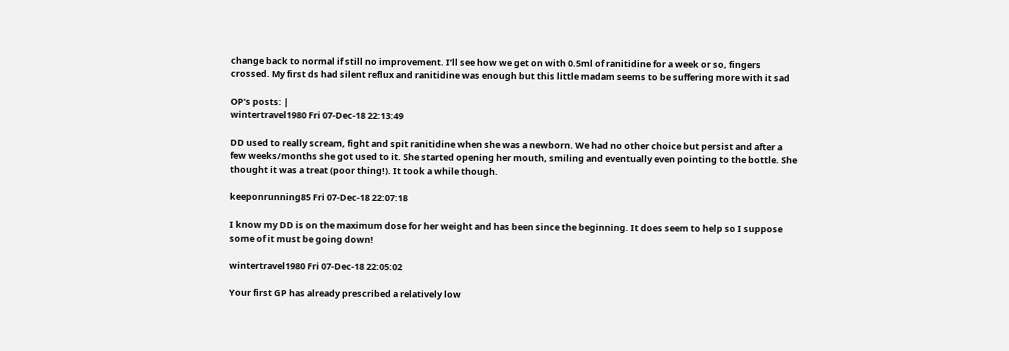change back to normal if still no improvement. I’ll see how we get on with 0.5ml of ranitidine for a week or so, fingers crossed. My first ds had silent reflux and ranitidine was enough but this little madam seems to be suffering more with it sad

OP’s posts: |
wintertravel1980 Fri 07-Dec-18 22:13:49

DD used to really scream, fight and spit ranitidine when she was a newborn. We had no other choice but persist and after a few weeks/months she got used to it. She started opening her mouth, smiling and eventually even pointing to the bottle. She thought it was a treat (poor thing!). It took a while though.

keeponrunning85 Fri 07-Dec-18 22:07:18

I know my DD is on the maximum dose for her weight and has been since the beginning. It does seem to help so I suppose some of it must be going down!

wintertravel1980 Fri 07-Dec-18 22:05:02

Your first GP has already prescribed a relatively low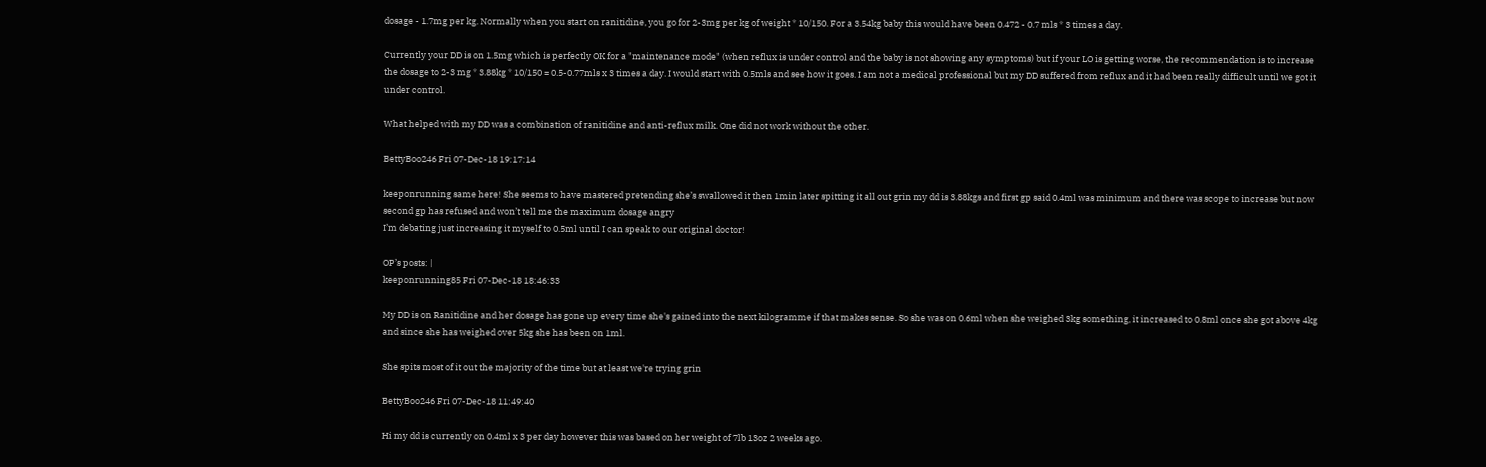dosage - 1.7mg per kg. Normally when you start on ranitidine, you go for 2-3mg per kg of weight * 10/150. For a 3.54kg baby this would have been 0.472 - 0.7 mls * 3 times a day.

Currently your DD is on 1.5mg which is perfectly OK for a "maintenance mode" (when reflux is under control and the baby is not showing any symptoms) but if your LO is getting worse, the recommendation is to increase the dosage to 2-3 mg * 3.88kg * 10/150 = 0.5-0.77mls x 3 times a day. I would start with 0.5mls and see how it goes. I am not a medical professional but my DD suffered from reflux and it had been really difficult until we got it under control.

What helped with my DD was a combination of ranitidine and anti-reflux milk. One did not work without the other.

BettyBoo246 Fri 07-Dec-18 19:17:14

keeponrunning same here! She seems to have mastered pretending she’s swallowed it then 1min later spitting it all out grin my dd is 3.88kgs and first gp said 0.4ml was minimum and there was scope to increase but now second gp has refused and won’t tell me the maximum dosage angry
I’m debating just increasing it myself to 0.5ml until I can speak to our original doctor!

OP’s posts: |
keeponrunning85 Fri 07-Dec-18 18:46:33

My DD is on Ranitidine and her dosage has gone up every time she's gained into the next kilogramme if that makes sense. So she was on 0.6ml when she weighed 3kg something, it increased to 0.8ml once she got above 4kg and since she has weighed over 5kg she has been on 1ml.

She spits most of it out the majority of the time but at least we're trying grin

BettyBoo246 Fri 07-Dec-18 11:49:40

Hi my dd is currently on 0.4ml x 3 per day however this was based on her weight of 7lb 13oz 2 weeks ago.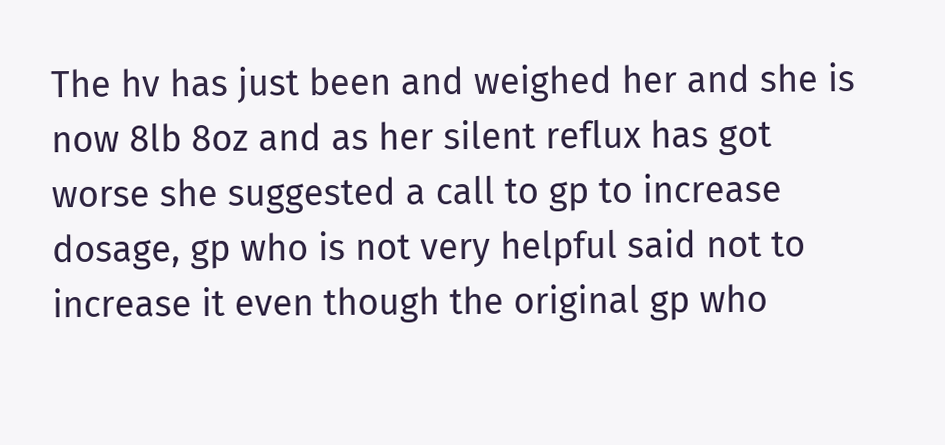The hv has just been and weighed her and she is now 8lb 8oz and as her silent reflux has got worse she suggested a call to gp to increase dosage, gp who is not very helpful said not to increase it even though the original gp who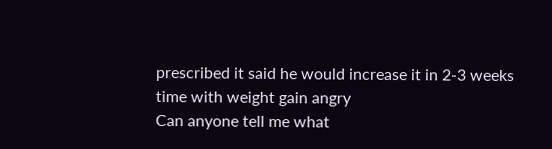prescribed it said he would increase it in 2-3 weeks time with weight gain angry
Can anyone tell me what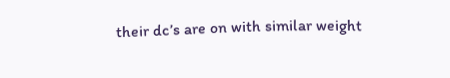their dc’s are on with similar weight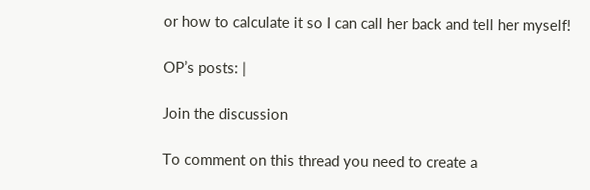or how to calculate it so I can call her back and tell her myself!

OP’s posts: |

Join the discussion

To comment on this thread you need to create a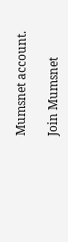Mumsnet account.

Join Mumsnet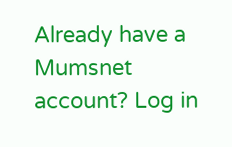Already have a Mumsnet account? Log in